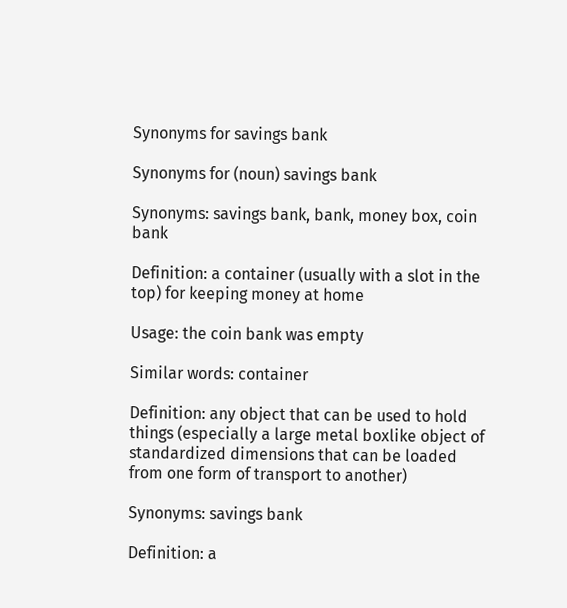Synonyms for savings bank

Synonyms for (noun) savings bank

Synonyms: savings bank, bank, money box, coin bank

Definition: a container (usually with a slot in the top) for keeping money at home

Usage: the coin bank was empty

Similar words: container

Definition: any object that can be used to hold things (especially a large metal boxlike object of standardized dimensions that can be loaded from one form of transport to another)

Synonyms: savings bank

Definition: a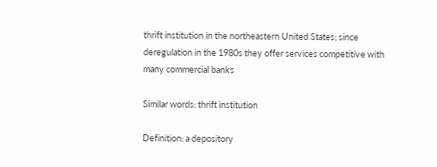thrift institution in the northeastern United States; since deregulation in the 1980s they offer services competitive with many commercial banks

Similar words: thrift institution

Definition: a depository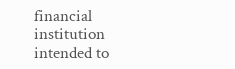financial institution intended to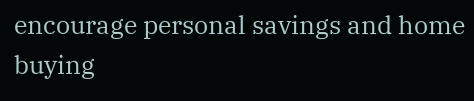encourage personal savings and home buying